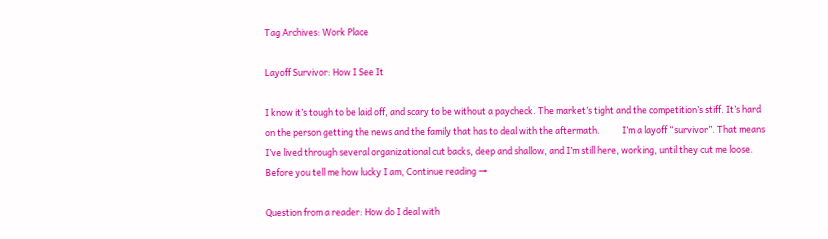Tag Archives: Work Place

Layoff Survivor: How I See It

I know it’s tough to be laid off, and scary to be without a paycheck. The market’s tight and the competition’s stiff. It’s hard on the person getting the news and the family that has to deal with the aftermath.           I’m a layoff “survivor”. That means I’ve lived through several organizational cut backs, deep and shallow, and I’m still here, working, until they cut me loose. Before you tell me how lucky I am, Continue reading →

Question from a reader: How do I deal with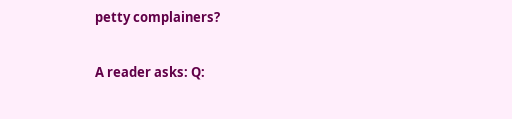petty complainers?

A reader asks: Q: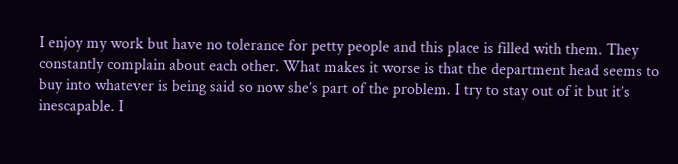I enjoy my work but have no tolerance for petty people and this place is filled with them. They constantly complain about each other. What makes it worse is that the department head seems to buy into whatever is being said so now she’s part of the problem. I try to stay out of it but it’s inescapable. I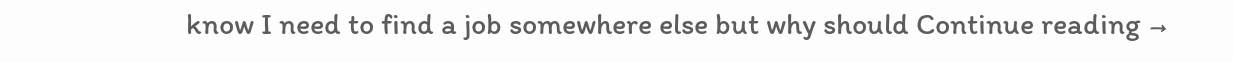know I need to find a job somewhere else but why should Continue reading →